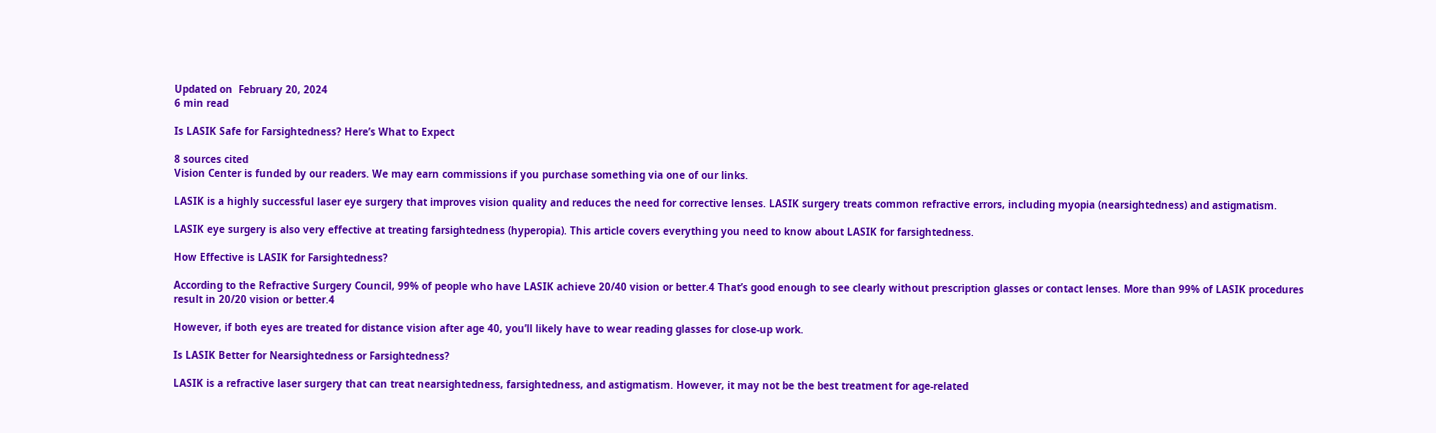Updated on  February 20, 2024
6 min read

Is LASIK Safe for Farsightedness? Here’s What to Expect

8 sources cited
Vision Center is funded by our readers. We may earn commissions if you purchase something via one of our links.

LASIK is a highly successful laser eye surgery that improves vision quality and reduces the need for corrective lenses. LASIK surgery treats common refractive errors, including myopia (nearsightedness) and astigmatism.

LASIK eye surgery is also very effective at treating farsightedness (hyperopia). This article covers everything you need to know about LASIK for farsightedness.

How Effective is LASIK for Farsightedness?

According to the Refractive Surgery Council, 99% of people who have LASIK achieve 20/40 vision or better.4 That’s good enough to see clearly without prescription glasses or contact lenses. More than 99% of LASIK procedures result in 20/20 vision or better.4

However, if both eyes are treated for distance vision after age 40, you’ll likely have to wear reading glasses for close-up work.

Is LASIK Better for Nearsightedness or Farsightedness?

LASIK is a refractive laser surgery that can treat nearsightedness, farsightedness, and astigmatism. However, it may not be the best treatment for age-related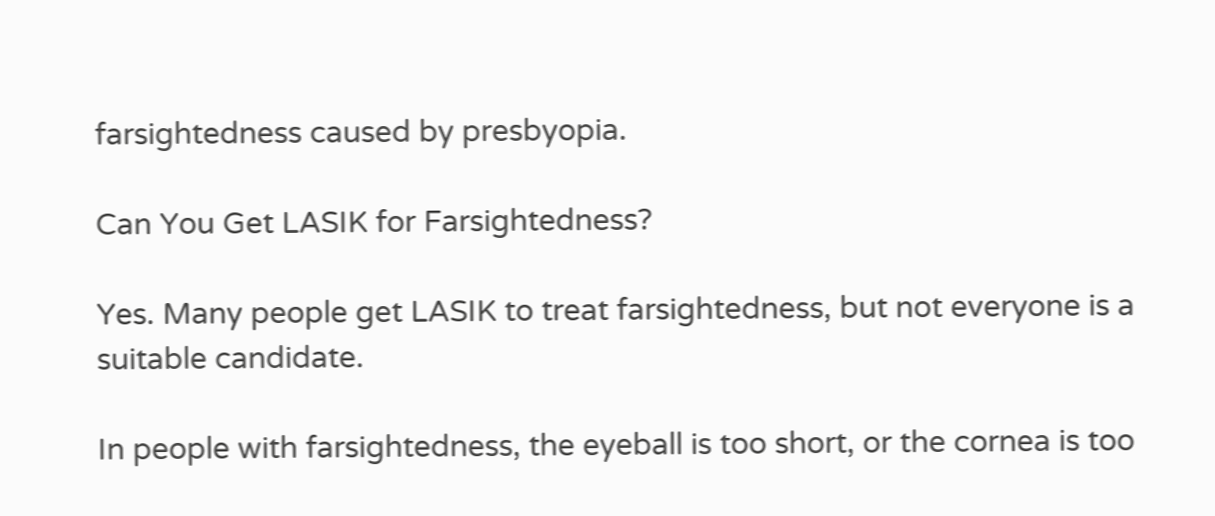farsightedness caused by presbyopia.

Can You Get LASIK for Farsightedness?

Yes. Many people get LASIK to treat farsightedness, but not everyone is a suitable candidate.

In people with farsightedness, the eyeball is too short, or the cornea is too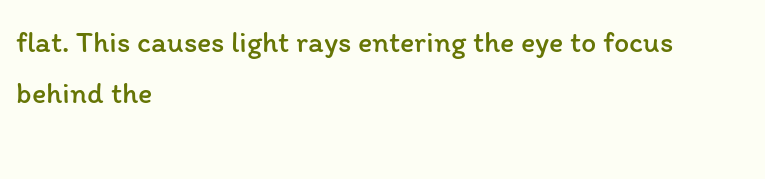flat. This causes light rays entering the eye to focus behind the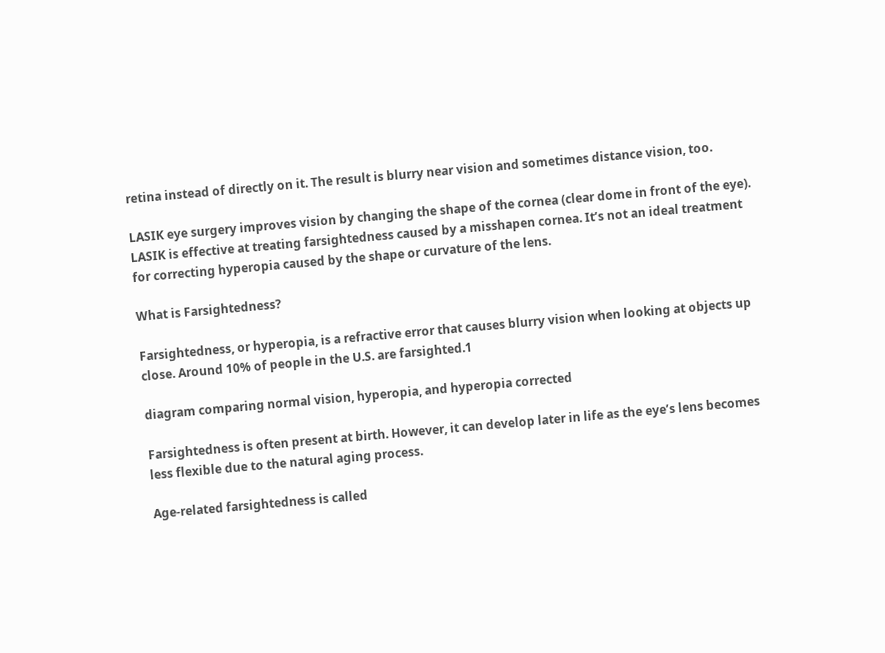retina instead of directly on it. The result is blurry near vision and sometimes distance vision, too.

LASIK eye surgery improves vision by changing the shape of the cornea (clear dome in front of the eye). LASIK is effective at treating farsightedness caused by a misshapen cornea. It’s not an ideal treatment for correcting hyperopia caused by the shape or curvature of the lens.

What is Farsightedness?

Farsightedness, or hyperopia, is a refractive error that causes blurry vision when looking at objects up close. Around 10% of people in the U.S. are farsighted.1

diagram comparing normal vision, hyperopia, and hyperopia corrected

Farsightedness is often present at birth. However, it can develop later in life as the eye’s lens becomes less flexible due to the natural aging process.

Age-related farsightedness is called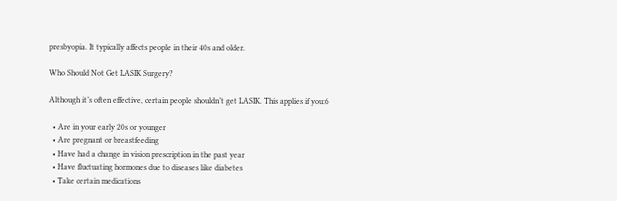presbyopia. It typically affects people in their 40s and older.

Who Should Not Get LASIK Surgery?

Although it’s often effective, certain people shouldn’t get LASIK. This applies if you:6

  • Are in your early 20s or younger
  • Are pregnant or breastfeeding
  • Have had a change in vision prescription in the past year
  • Have fluctuating hormones due to diseases like diabetes
  • Take certain medications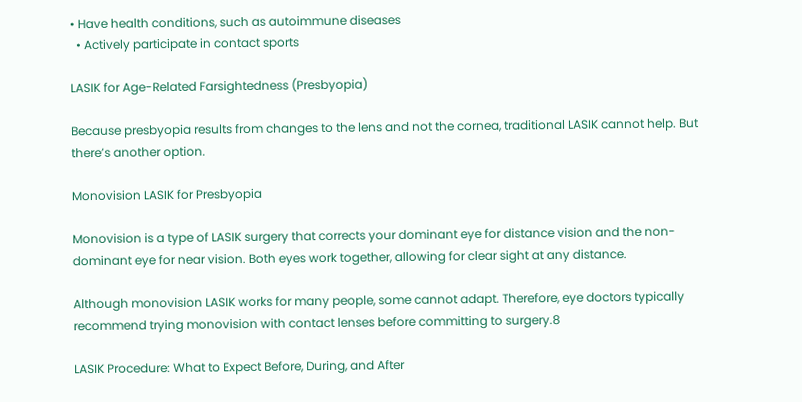• Have health conditions, such as autoimmune diseases
  • Actively participate in contact sports

LASIK for Age-Related Farsightedness (Presbyopia)

Because presbyopia results from changes to the lens and not the cornea, traditional LASIK cannot help. But there’s another option.

Monovision LASIK for Presbyopia

Monovision is a type of LASIK surgery that corrects your dominant eye for distance vision and the non-dominant eye for near vision. Both eyes work together, allowing for clear sight at any distance.

Although monovision LASIK works for many people, some cannot adapt. Therefore, eye doctors typically recommend trying monovision with contact lenses before committing to surgery.8

LASIK Procedure: What to Expect Before, During, and After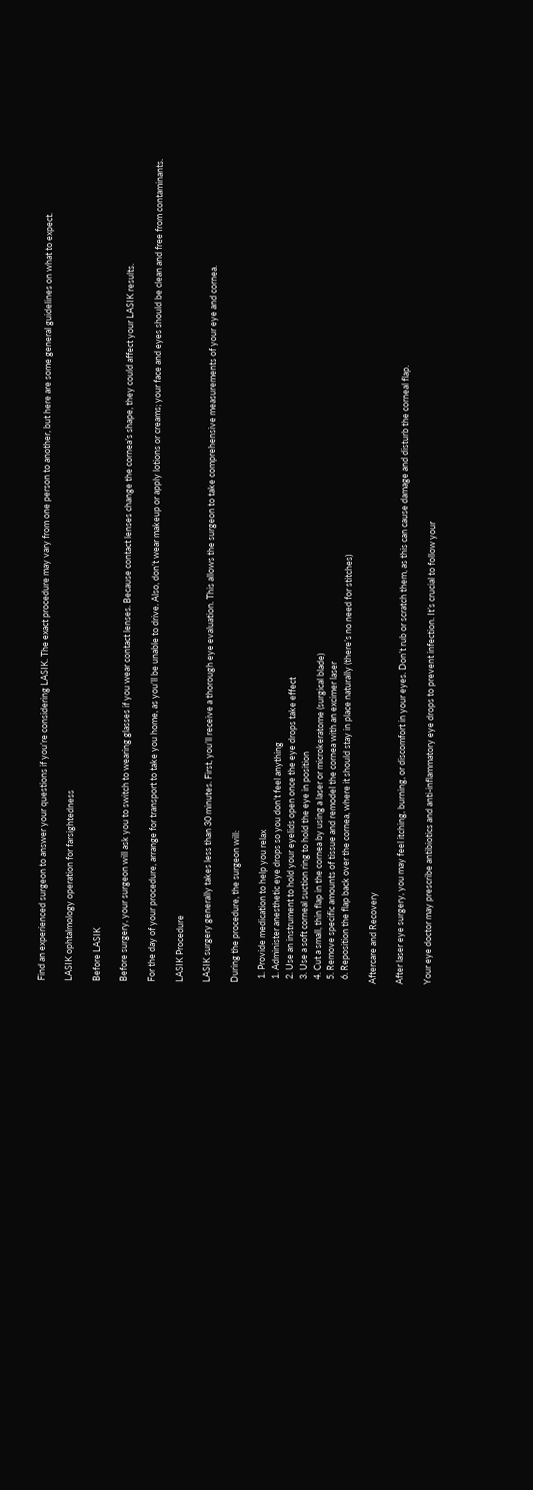Find an experienced surgeon to answer your questions if you’re considering LASIK. The exact procedure may vary from one person to another, but here are some general guidelines on what to expect.

LASIK ophtalmology operation for farsightedness

Before LASIK

Before surgery, your surgeon will ask you to switch to wearing glasses if you wear contact lenses. Because contact lenses change the cornea’s shape, they could affect your LASIK results.

For the day of your procedure, arrange for transport to take you home, as you’ll be unable to drive. Also, don’t wear makeup or apply lotions or creams; your face and eyes should be clean and free from contaminants.

LASIK Procedure

LASIK surgery generally takes less than 30 minutes. First, you’ll receive a thorough eye evaluation. This allows the surgeon to take comprehensive measurements of your eye and cornea.

During the procedure, the surgeon will:

  1. Provide medication to help you relax
  1. Administer anesthetic eye drops so you don’t feel anything
  2. Use an instrument to hold your eyelids open once the eye drops take effect
  3. Use a soft corneal suction ring to hold the eye in position
  4. Cut a small, thin flap in the cornea by using a laser or microkeratome (surgical blade)
  5. Remove specific amounts of tissue and remodel the cornea with an excimer laser
  6. Reposition the flap back over the cornea, where it should stay in place naturally (there’s no need for stitches)

Aftercare and Recovery

After laser eye surgery, you may feel itching, burning, or discomfort in your eyes. Don’t rub or scratch them, as this can cause damage and disturb the corneal flap.

Your eye doctor may prescribe antibiotics and anti-inflammatory eye drops to prevent infection. It’s crucial to follow your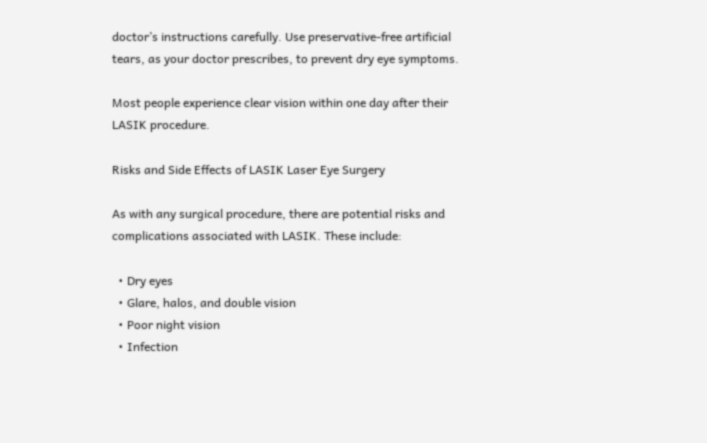doctor’s instructions carefully. Use preservative-free artificial tears, as your doctor prescribes, to prevent dry eye symptoms.

Most people experience clear vision within one day after their LASIK procedure.

Risks and Side Effects of LASIK Laser Eye Surgery

As with any surgical procedure, there are potential risks and complications associated with LASIK. These include:

  • Dry eyes
  • Glare, halos, and double vision
  • Poor night vision
  • Infection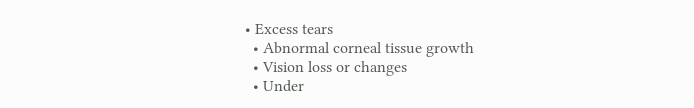• Excess tears
  • Abnormal corneal tissue growth
  • Vision loss or changes
  • Under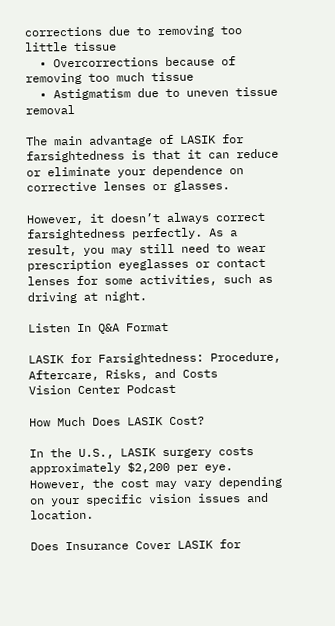corrections due to removing too little tissue
  • Overcorrections because of removing too much tissue
  • Astigmatism due to uneven tissue removal

The main advantage of LASIK for farsightedness is that it can reduce or eliminate your dependence on corrective lenses or glasses.

However, it doesn’t always correct farsightedness perfectly. As a result, you may still need to wear prescription eyeglasses or contact lenses for some activities, such as driving at night.

Listen In Q&A Format

LASIK for Farsightedness: Procedure, Aftercare, Risks, and Costs
Vision Center Podcast

How Much Does LASIK Cost?

In the U.S., LASIK surgery costs approximately $2,200 per eye. However, the cost may vary depending on your specific vision issues and location.

Does Insurance Cover LASIK for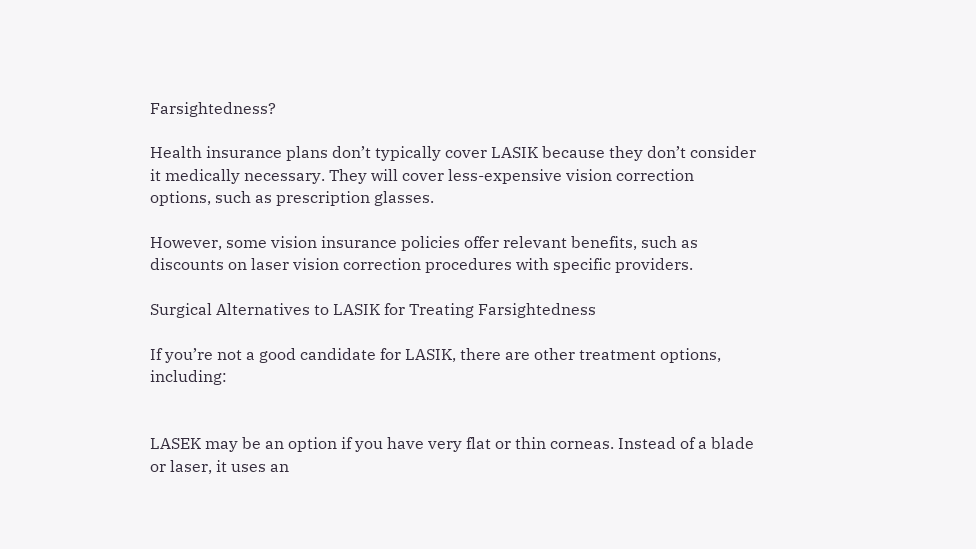Farsightedness?

Health insurance plans don’t typically cover LASIK because they don’t consider it medically necessary. They will cover less-expensive vision correction options, such as prescription glasses.

However, some vision insurance policies offer relevant benefits, such as discounts on laser vision correction procedures with specific providers.

Surgical Alternatives to LASIK for Treating Farsightedness

If you’re not a good candidate for LASIK, there are other treatment options, including:


LASEK may be an option if you have very flat or thin corneas. Instead of a blade or laser, it uses an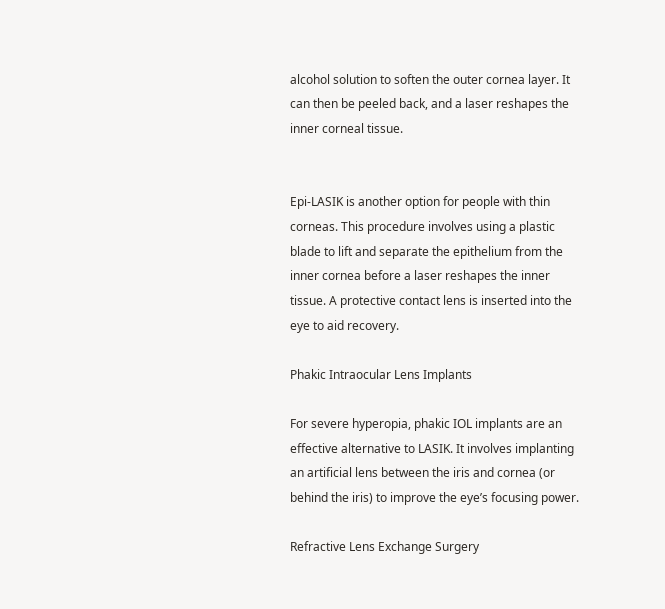alcohol solution to soften the outer cornea layer. It can then be peeled back, and a laser reshapes the inner corneal tissue.


Epi-LASIK is another option for people with thin corneas. This procedure involves using a plastic blade to lift and separate the epithelium from the inner cornea before a laser reshapes the inner tissue. A protective contact lens is inserted into the eye to aid recovery.

Phakic Intraocular Lens Implants

For severe hyperopia, phakic IOL implants are an effective alternative to LASIK. It involves implanting an artificial lens between the iris and cornea (or behind the iris) to improve the eye’s focusing power.

Refractive Lens Exchange Surgery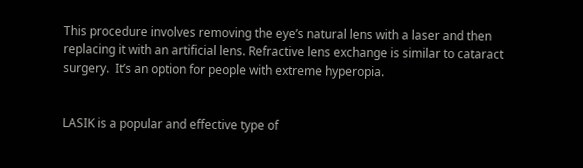This procedure involves removing the eye’s natural lens with a laser and then replacing it with an artificial lens. Refractive lens exchange is similar to cataract surgery.  It’s an option for people with extreme hyperopia.


LASIK is a popular and effective type of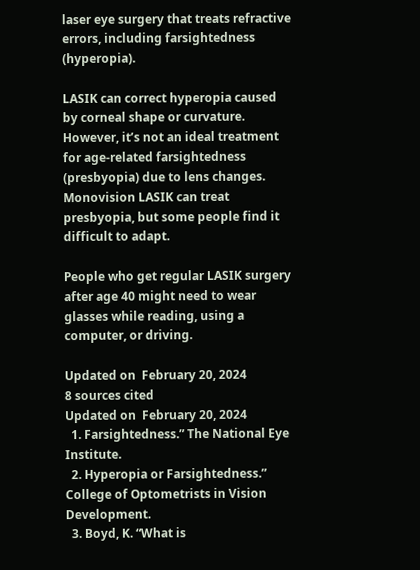laser eye surgery that treats refractive errors, including farsightedness (hyperopia).

LASIK can correct hyperopia caused by corneal shape or curvature. However, it’s not an ideal treatment for age-related farsightedness (presbyopia) due to lens changes. Monovision LASIK can treat presbyopia, but some people find it difficult to adapt.

People who get regular LASIK surgery after age 40 might need to wear glasses while reading, using a computer, or driving.

Updated on  February 20, 2024
8 sources cited
Updated on  February 20, 2024
  1. Farsightedness.” The National Eye Institute.
  2. Hyperopia or Farsightedness.” College of Optometrists in Vision Development.
  3. Boyd, K. “What is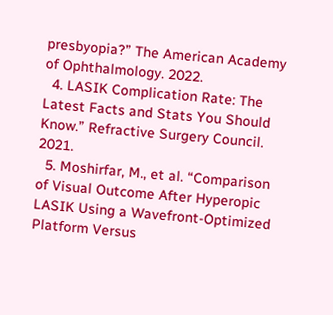presbyopia?” The American Academy of Ophthalmology. 2022.
  4. LASIK Complication Rate: The Latest Facts and Stats You Should Know.” Refractive Surgery Council. 2021.
  5. Moshirfar, M., et al. “Comparison of Visual Outcome After Hyperopic LASIK Using a Wavefront-Optimized Platform Versus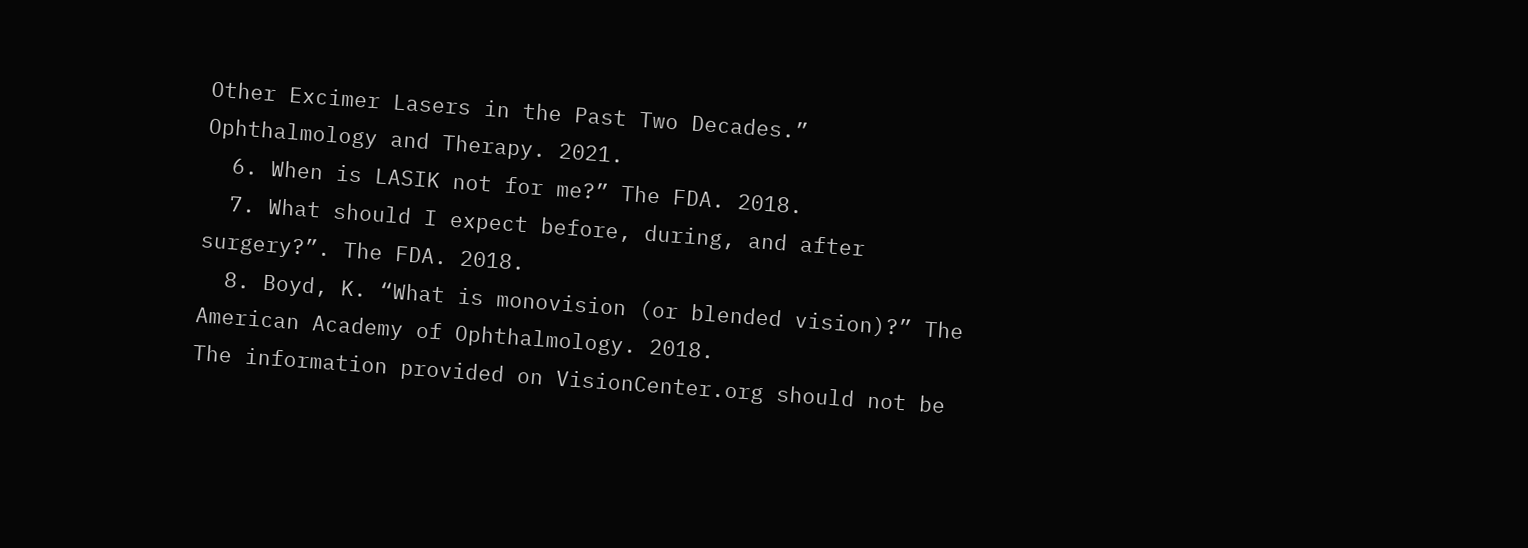Other Excimer Lasers in the Past Two Decades.” Ophthalmology and Therapy. 2021.
  6. When is LASIK not for me?” The FDA. 2018.
  7. What should I expect before, during, and after surgery?”. The FDA. 2018.
  8. Boyd, K. “What is monovision (or blended vision)?” The American Academy of Ophthalmology. 2018.
The information provided on VisionCenter.org should not be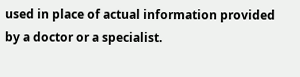used in place of actual information provided by a doctor or a specialist.